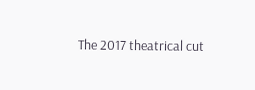The 2017 theatrical cut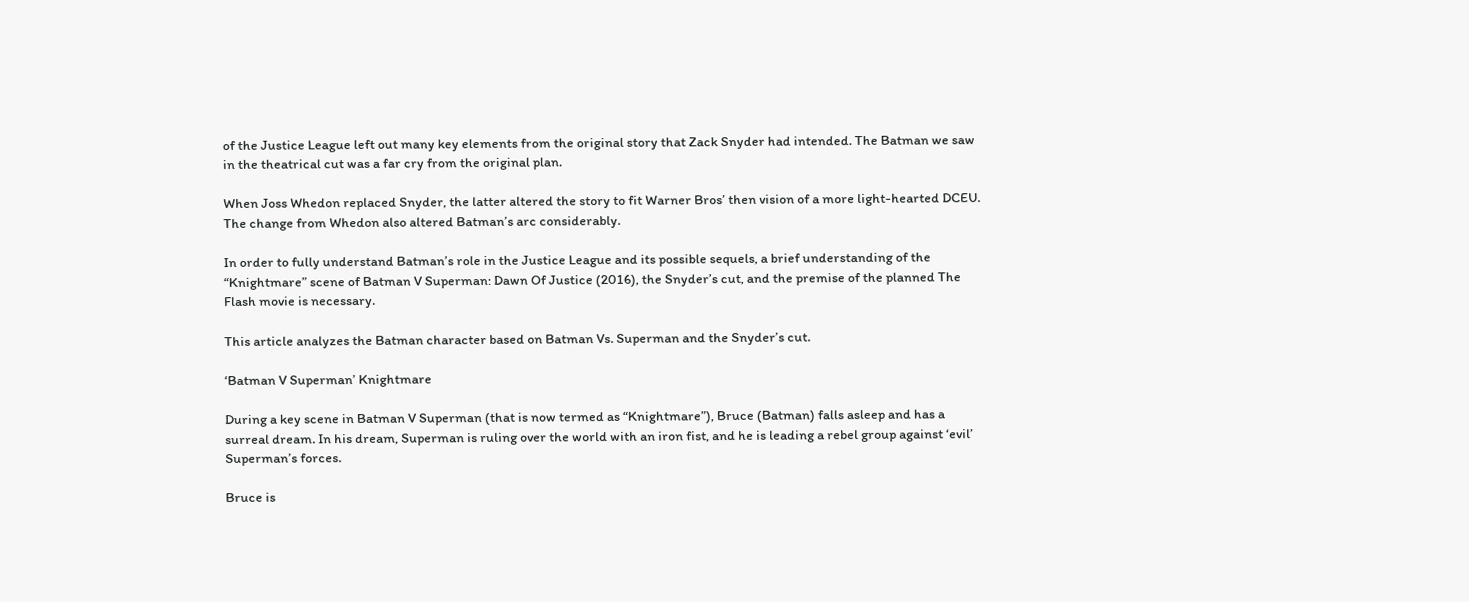of the Justice League left out many key elements from the original story that Zack Snyder had intended. The Batman we saw in the theatrical cut was a far cry from the original plan.

When Joss Whedon replaced Snyder, the latter altered the story to fit Warner Bros’ then vision of a more light-hearted DCEU. The change from Whedon also altered Batman’s arc considerably.

In order to fully understand Batman’s role in the Justice League and its possible sequels, a brief understanding of the “Knightmare” scene of Batman V Superman: Dawn Of Justice (2016), the Snyder’s cut, and the premise of the planned The Flash movie is necessary.

This article analyzes the Batman character based on Batman Vs. Superman and the Snyder’s cut.

‘Batman V Superman’ Knightmare

During a key scene in Batman V Superman (that is now termed as “Knightmare”), Bruce (Batman) falls asleep and has a surreal dream. In his dream, Superman is ruling over the world with an iron fist, and he is leading a rebel group against ‘evil’ Superman’s forces.

Bruce is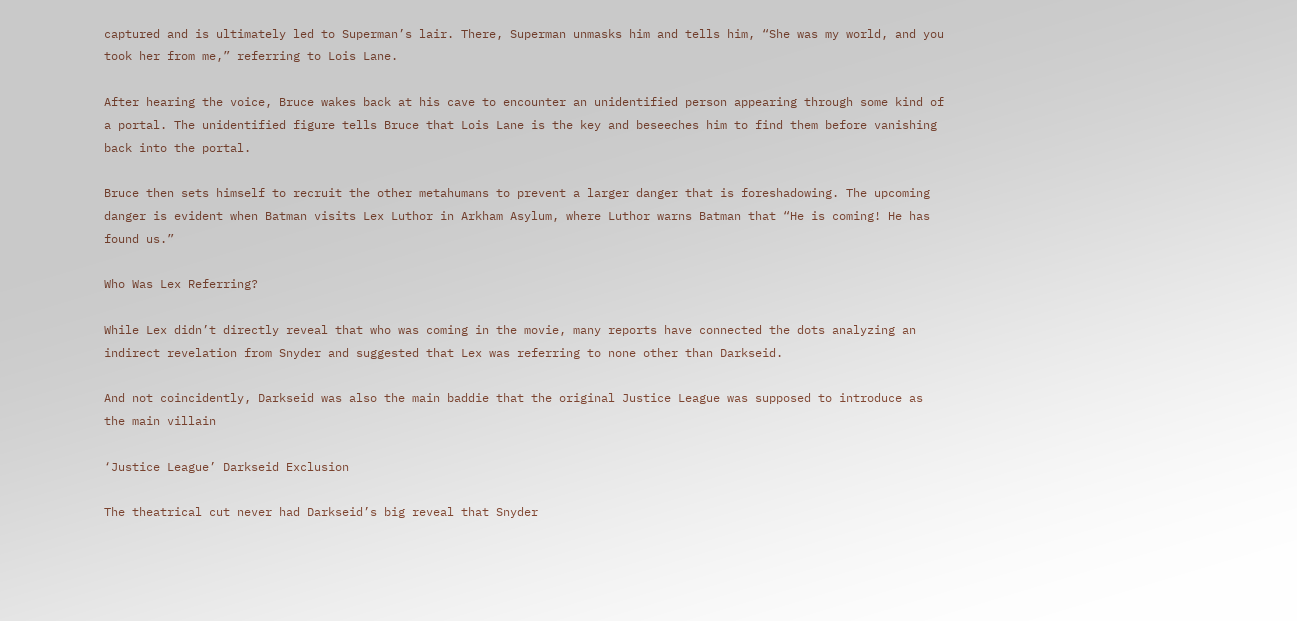captured and is ultimately led to Superman’s lair. There, Superman unmasks him and tells him, “She was my world, and you took her from me,” referring to Lois Lane.

After hearing the voice, Bruce wakes back at his cave to encounter an unidentified person appearing through some kind of a portal. The unidentified figure tells Bruce that Lois Lane is the key and beseeches him to find them before vanishing back into the portal.

Bruce then sets himself to recruit the other metahumans to prevent a larger danger that is foreshadowing. The upcoming danger is evident when Batman visits Lex Luthor in Arkham Asylum, where Luthor warns Batman that “He is coming! He has found us.”

Who Was Lex Referring?

While Lex didn’t directly reveal that who was coming in the movie, many reports have connected the dots analyzing an indirect revelation from Snyder and suggested that Lex was referring to none other than Darkseid.

And not coincidently, Darkseid was also the main baddie that the original Justice League was supposed to introduce as the main villain

‘Justice League’ Darkseid Exclusion

The theatrical cut never had Darkseid’s big reveal that Snyder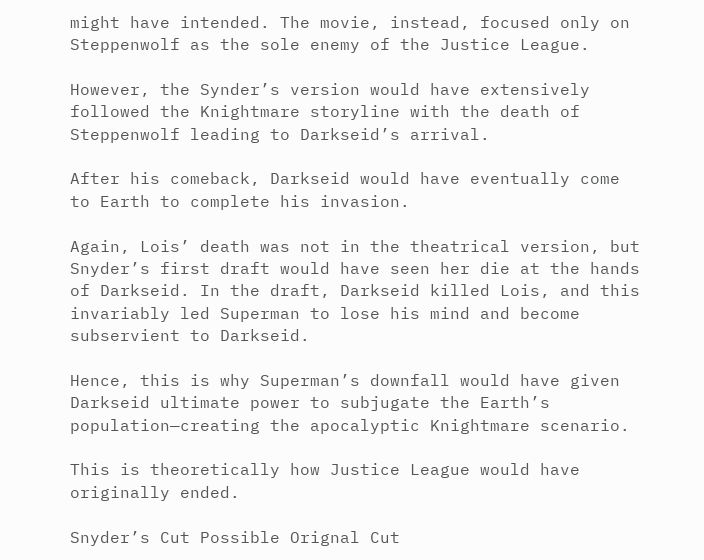might have intended. The movie, instead, focused only on Steppenwolf as the sole enemy of the Justice League.

However, the Synder’s version would have extensively followed the Knightmare storyline with the death of Steppenwolf leading to Darkseid’s arrival.

After his comeback, Darkseid would have eventually come to Earth to complete his invasion.

Again, Lois’ death was not in the theatrical version, but Snyder’s first draft would have seen her die at the hands of Darkseid. In the draft, Darkseid killed Lois, and this invariably led Superman to lose his mind and become subservient to Darkseid.

Hence, this is why Superman’s downfall would have given Darkseid ultimate power to subjugate the Earth’s population—creating the apocalyptic Knightmare scenario.

This is theoretically how Justice League would have originally ended.

Snyder’s Cut Possible Orignal Cut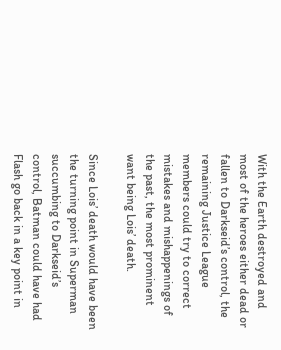With the Earth destroyed and most of the heroes either dead or fallen to Darkseid’s control, the remaining Justice League members could try to correct mistakes and mishappenings of the past, the most prominent want being Lois’ death.

Since Lois’ death would have been the turning point in Superman succumbing to Darkseid’s control, Batman could have had Flash go back in a key point in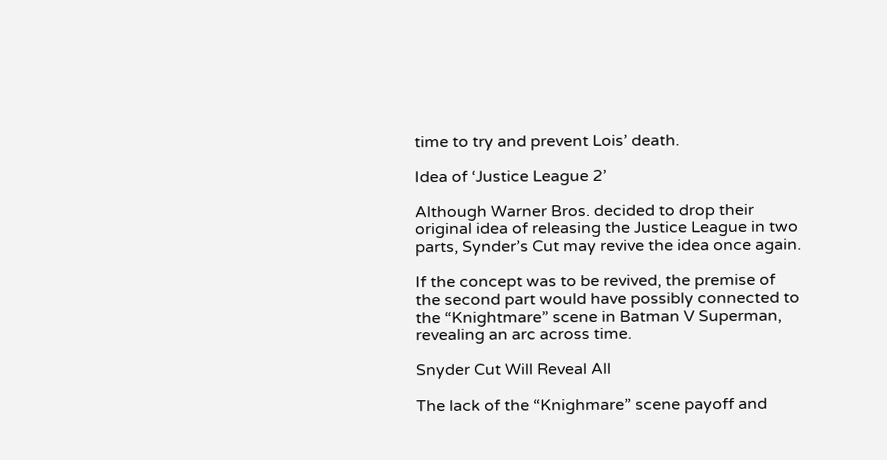time to try and prevent Lois’ death.

Idea of ‘Justice League 2’

Although Warner Bros. decided to drop their original idea of releasing the Justice League in two parts, Synder’s Cut may revive the idea once again.

If the concept was to be revived, the premise of the second part would have possibly connected to the “Knightmare” scene in Batman V Superman, revealing an arc across time.

Snyder Cut Will Reveal All

The lack of the “Knighmare” scene payoff and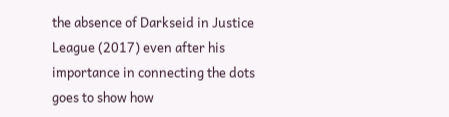the absence of Darkseid in Justice League (2017) even after his importance in connecting the dots goes to show how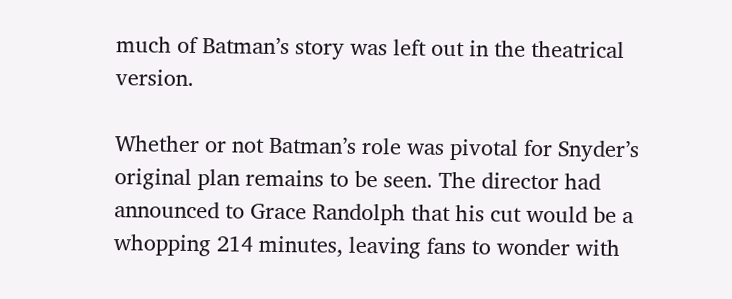much of Batman’s story was left out in the theatrical version.

Whether or not Batman’s role was pivotal for Snyder’s original plan remains to be seen. The director had announced to Grace Randolph that his cut would be a whopping 214 minutes, leaving fans to wonder with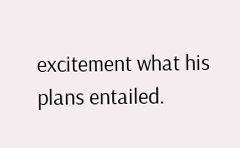excitement what his plans entailed.